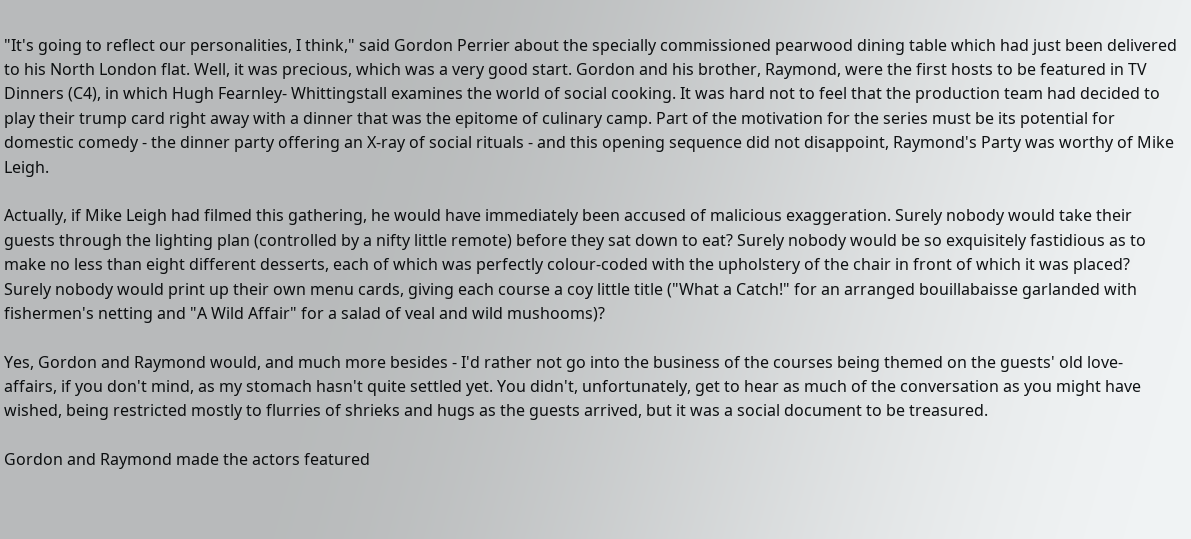"It's going to reflect our personalities, I think," said Gordon Perrier about the specially commissioned pearwood dining table which had just been delivered to his North London flat. Well, it was precious, which was a very good start. Gordon and his brother, Raymond, were the first hosts to be featured in TV Dinners (C4), in which Hugh Fearnley- Whittingstall examines the world of social cooking. It was hard not to feel that the production team had decided to play their trump card right away with a dinner that was the epitome of culinary camp. Part of the motivation for the series must be its potential for domestic comedy - the dinner party offering an X-ray of social rituals - and this opening sequence did not disappoint, Raymond's Party was worthy of Mike Leigh.

Actually, if Mike Leigh had filmed this gathering, he would have immediately been accused of malicious exaggeration. Surely nobody would take their guests through the lighting plan (controlled by a nifty little remote) before they sat down to eat? Surely nobody would be so exquisitely fastidious as to make no less than eight different desserts, each of which was perfectly colour-coded with the upholstery of the chair in front of which it was placed? Surely nobody would print up their own menu cards, giving each course a coy little title ("What a Catch!" for an arranged bouillabaisse garlanded with fishermen's netting and "A Wild Affair" for a salad of veal and wild mushooms)?

Yes, Gordon and Raymond would, and much more besides - I'd rather not go into the business of the courses being themed on the guests' old love- affairs, if you don't mind, as my stomach hasn't quite settled yet. You didn't, unfortunately, get to hear as much of the conversation as you might have wished, being restricted mostly to flurries of shrieks and hugs as the guests arrived, but it was a social document to be treasured.

Gordon and Raymond made the actors featured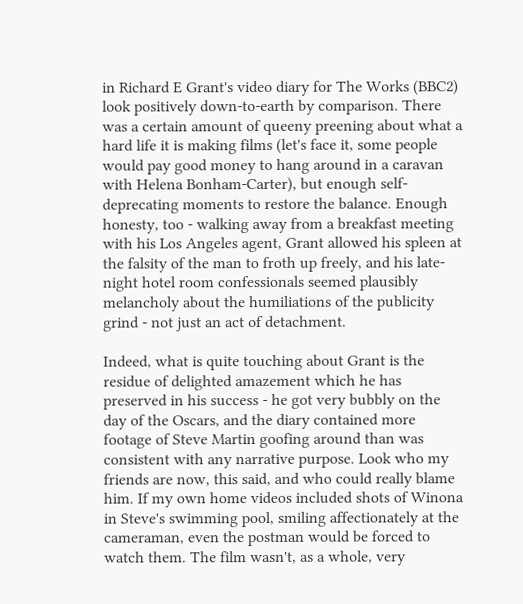in Richard E Grant's video diary for The Works (BBC2) look positively down-to-earth by comparison. There was a certain amount of queeny preening about what a hard life it is making films (let's face it, some people would pay good money to hang around in a caravan with Helena Bonham-Carter), but enough self-deprecating moments to restore the balance. Enough honesty, too - walking away from a breakfast meeting with his Los Angeles agent, Grant allowed his spleen at the falsity of the man to froth up freely, and his late-night hotel room confessionals seemed plausibly melancholy about the humiliations of the publicity grind - not just an act of detachment.

Indeed, what is quite touching about Grant is the residue of delighted amazement which he has preserved in his success - he got very bubbly on the day of the Oscars, and the diary contained more footage of Steve Martin goofing around than was consistent with any narrative purpose. Look who my friends are now, this said, and who could really blame him. If my own home videos included shots of Winona in Steve's swimming pool, smiling affectionately at the cameraman, even the postman would be forced to watch them. The film wasn't, as a whole, very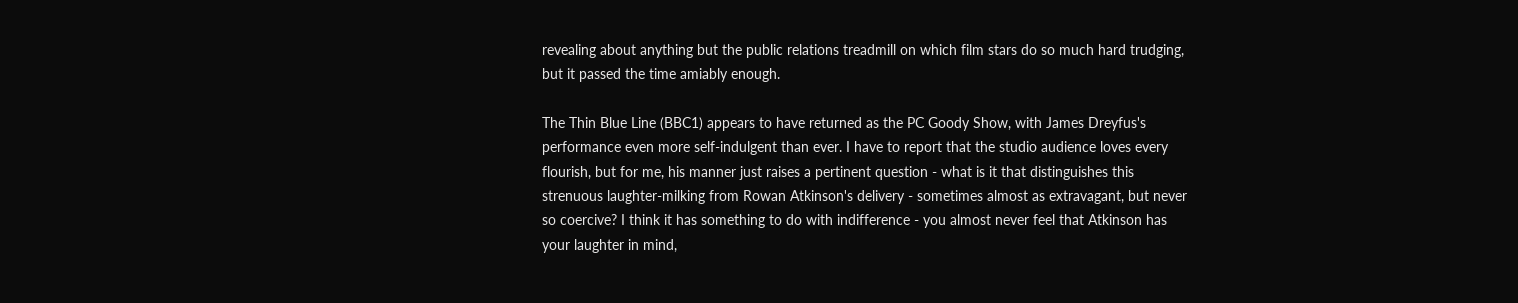revealing about anything but the public relations treadmill on which film stars do so much hard trudging, but it passed the time amiably enough.

The Thin Blue Line (BBC1) appears to have returned as the PC Goody Show, with James Dreyfus's performance even more self-indulgent than ever. I have to report that the studio audience loves every flourish, but for me, his manner just raises a pertinent question - what is it that distinguishes this strenuous laughter-milking from Rowan Atkinson's delivery - sometimes almost as extravagant, but never so coercive? I think it has something to do with indifference - you almost never feel that Atkinson has your laughter in mind,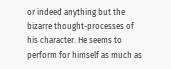or indeed anything but the bizarre thought-processes of his character. He seems to perform for himself as much as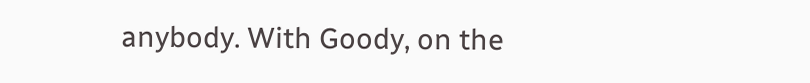anybody. With Goody, on the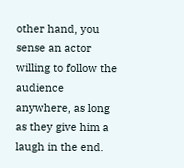other hand, you sense an actor willing to follow the audience anywhere, as long as they give him a laugh in the end.